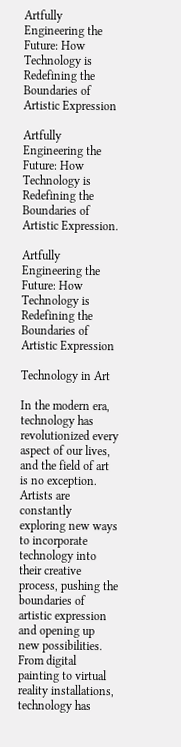Artfully Engineering the Future: How Technology is Redefining the Boundaries of Artistic Expression

Artfully Engineering the Future: How Technology is Redefining the Boundaries of Artistic Expression.

Artfully Engineering the Future: How Technology is Redefining the Boundaries of Artistic Expression

Technology in Art

In the modern era, technology has revolutionized every aspect of our lives, and the field of art is no exception. Artists are constantly exploring new ways to incorporate technology into their creative process, pushing the boundaries of artistic expression and opening up new possibilities. From digital painting to virtual reality installations, technology has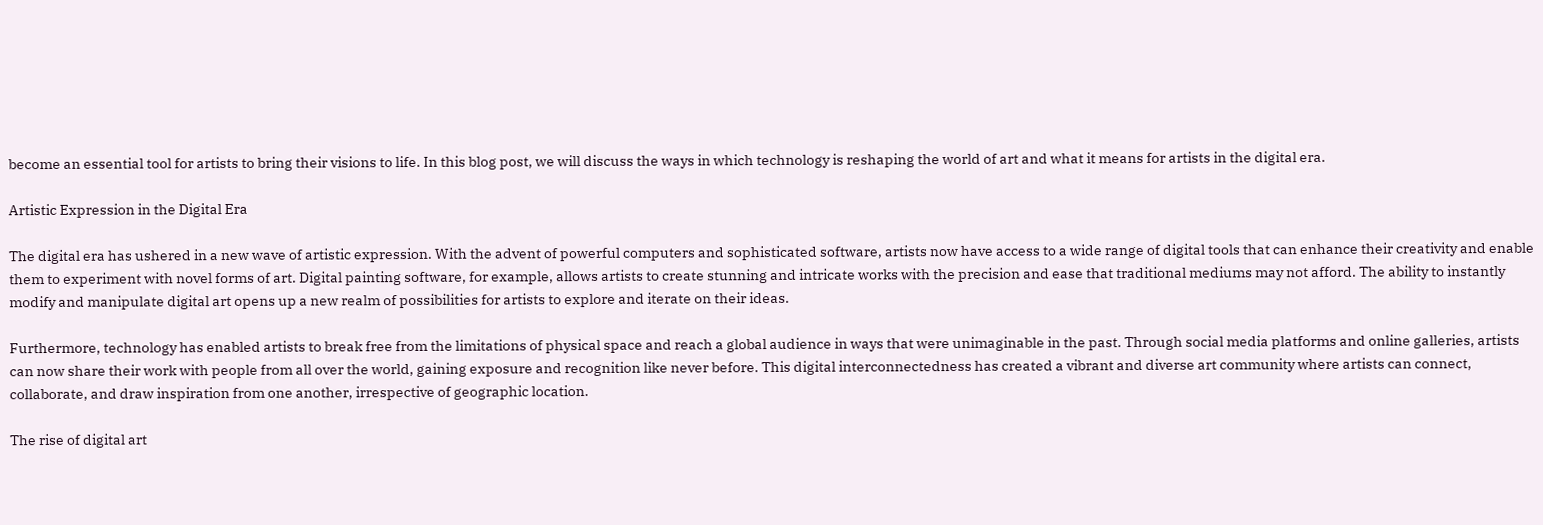become an essential tool for artists to bring their visions to life. In this blog post, we will discuss the ways in which technology is reshaping the world of art and what it means for artists in the digital era.

Artistic Expression in the Digital Era

The digital era has ushered in a new wave of artistic expression. With the advent of powerful computers and sophisticated software, artists now have access to a wide range of digital tools that can enhance their creativity and enable them to experiment with novel forms of art. Digital painting software, for example, allows artists to create stunning and intricate works with the precision and ease that traditional mediums may not afford. The ability to instantly modify and manipulate digital art opens up a new realm of possibilities for artists to explore and iterate on their ideas.

Furthermore, technology has enabled artists to break free from the limitations of physical space and reach a global audience in ways that were unimaginable in the past. Through social media platforms and online galleries, artists can now share their work with people from all over the world, gaining exposure and recognition like never before. This digital interconnectedness has created a vibrant and diverse art community where artists can connect, collaborate, and draw inspiration from one another, irrespective of geographic location.

The rise of digital art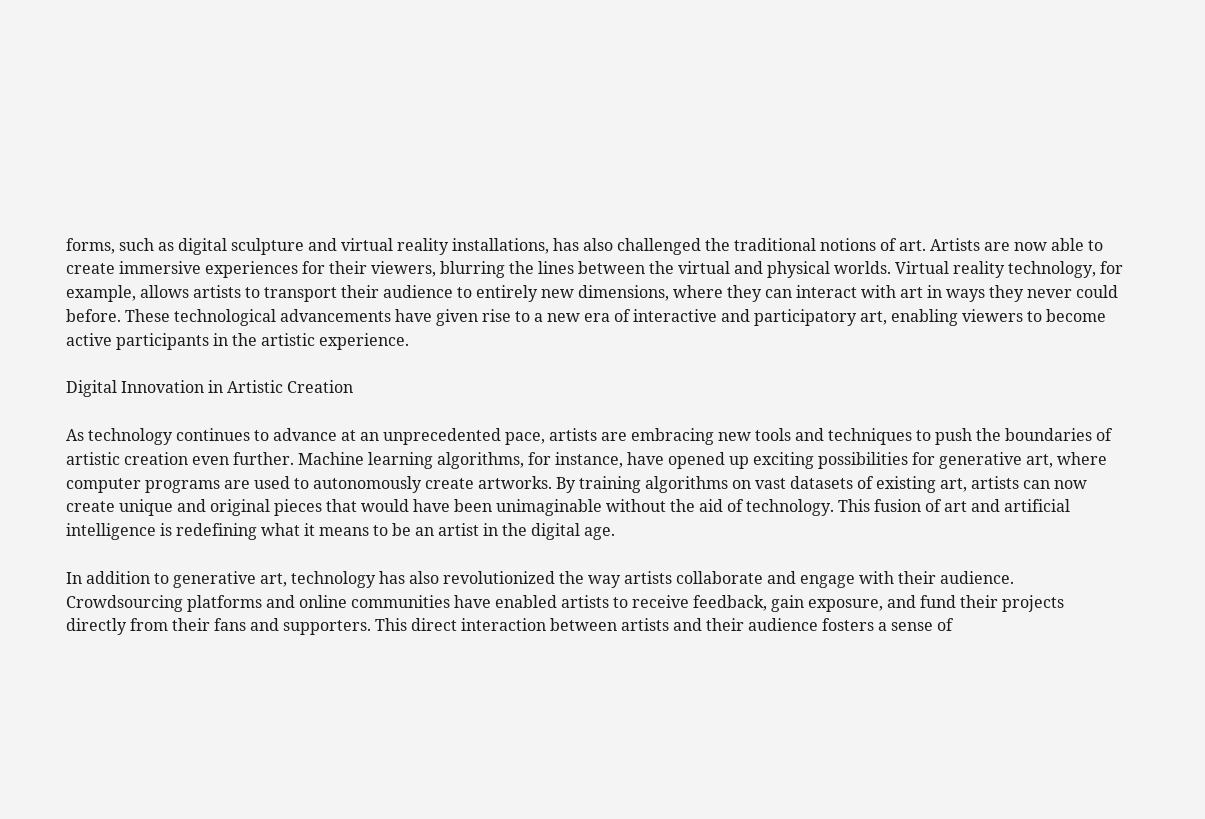forms, such as digital sculpture and virtual reality installations, has also challenged the traditional notions of art. Artists are now able to create immersive experiences for their viewers, blurring the lines between the virtual and physical worlds. Virtual reality technology, for example, allows artists to transport their audience to entirely new dimensions, where they can interact with art in ways they never could before. These technological advancements have given rise to a new era of interactive and participatory art, enabling viewers to become active participants in the artistic experience.

Digital Innovation in Artistic Creation

As technology continues to advance at an unprecedented pace, artists are embracing new tools and techniques to push the boundaries of artistic creation even further. Machine learning algorithms, for instance, have opened up exciting possibilities for generative art, where computer programs are used to autonomously create artworks. By training algorithms on vast datasets of existing art, artists can now create unique and original pieces that would have been unimaginable without the aid of technology. This fusion of art and artificial intelligence is redefining what it means to be an artist in the digital age.

In addition to generative art, technology has also revolutionized the way artists collaborate and engage with their audience. Crowdsourcing platforms and online communities have enabled artists to receive feedback, gain exposure, and fund their projects directly from their fans and supporters. This direct interaction between artists and their audience fosters a sense of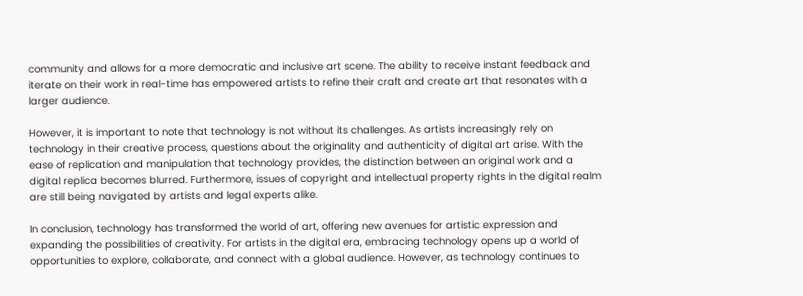community and allows for a more democratic and inclusive art scene. The ability to receive instant feedback and iterate on their work in real-time has empowered artists to refine their craft and create art that resonates with a larger audience.

However, it is important to note that technology is not without its challenges. As artists increasingly rely on technology in their creative process, questions about the originality and authenticity of digital art arise. With the ease of replication and manipulation that technology provides, the distinction between an original work and a digital replica becomes blurred. Furthermore, issues of copyright and intellectual property rights in the digital realm are still being navigated by artists and legal experts alike.

In conclusion, technology has transformed the world of art, offering new avenues for artistic expression and expanding the possibilities of creativity. For artists in the digital era, embracing technology opens up a world of opportunities to explore, collaborate, and connect with a global audience. However, as technology continues to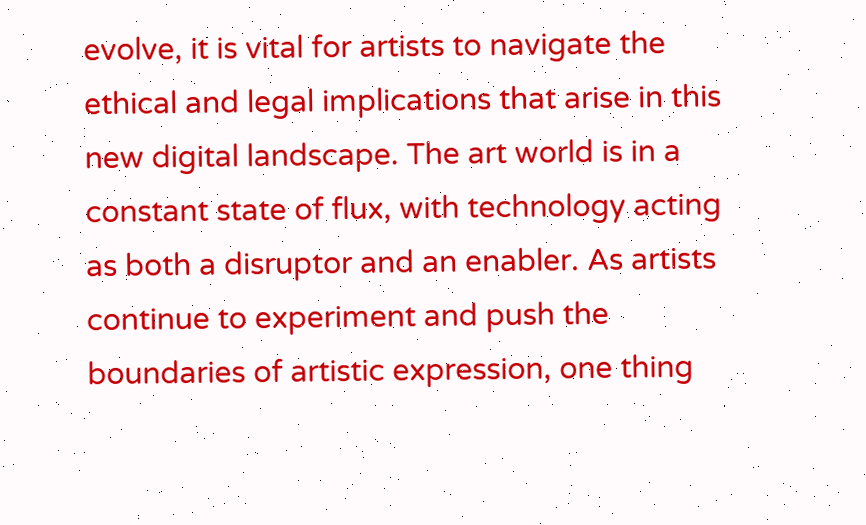evolve, it is vital for artists to navigate the ethical and legal implications that arise in this new digital landscape. The art world is in a constant state of flux, with technology acting as both a disruptor and an enabler. As artists continue to experiment and push the boundaries of artistic expression, one thing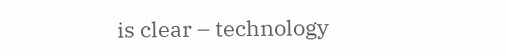is clear – technology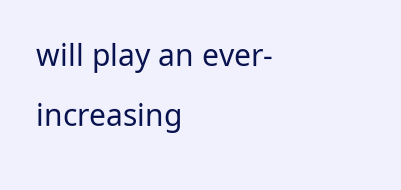will play an ever-increasing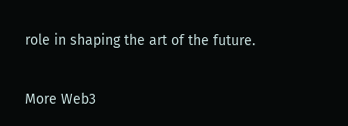role in shaping the art of the future.

More Web3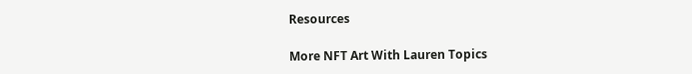Resources

More NFT Art With Lauren Topics